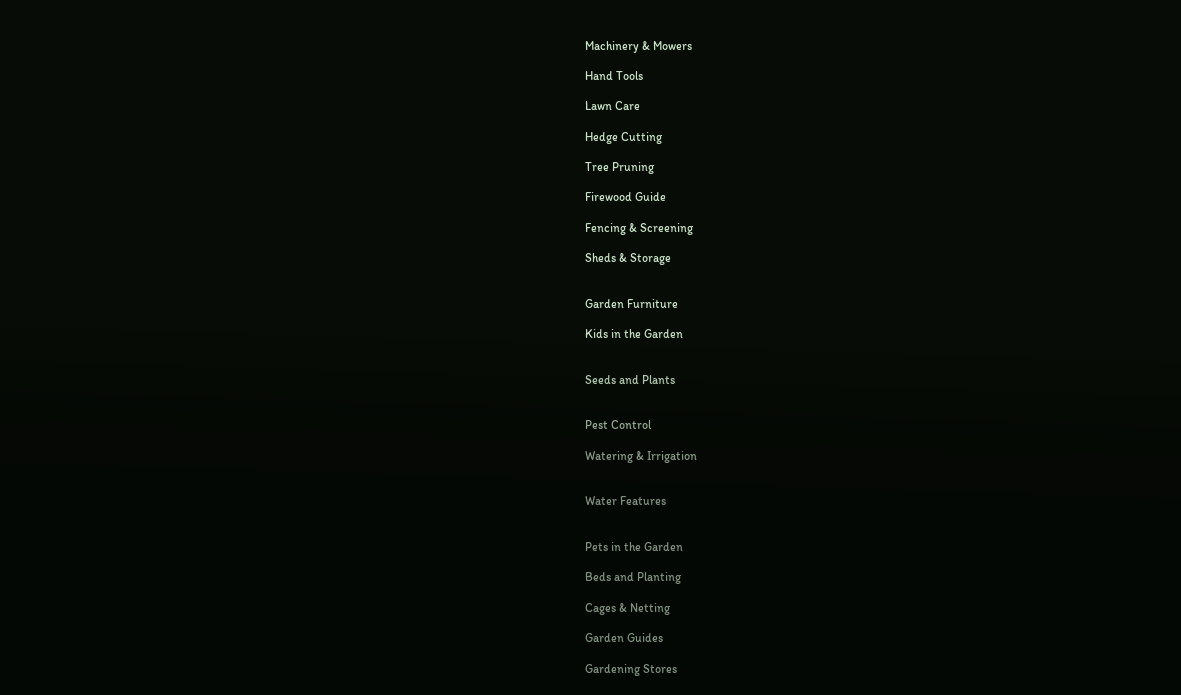Machinery & Mowers

Hand Tools

Lawn Care

Hedge Cutting

Tree Pruning

Firewood Guide

Fencing & Screening

Sheds & Storage


Garden Furniture

Kids in the Garden


Seeds and Plants


Pest Control

Watering & Irrigation


Water Features


Pets in the Garden

Beds and Planting

Cages & Netting

Garden Guides

Gardening Stores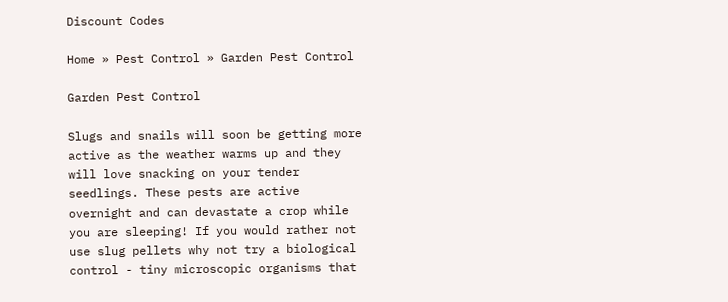Discount Codes

Home » Pest Control » Garden Pest Control

Garden Pest Control

Slugs and snails will soon be getting more active as the weather warms up and they will love snacking on your tender seedlings. These pests are active overnight and can devastate a crop while you are sleeping! If you would rather not use slug pellets why not try a biological control - tiny microscopic organisms that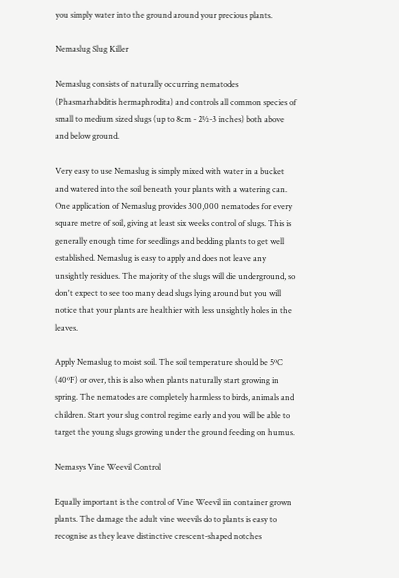you simply water into the ground around your precious plants.

Nemaslug Slug Killer

Nemaslug consists of naturally occurring nematodes (Phasmarhabditis hermaphrodita) and controls all common species of small to medium sized slugs (up to 8cm - 2½-3 inches) both above and below ground.

Very easy to use Nemaslug is simply mixed with water in a bucket and watered into the soil beneath your plants with a watering can. One application of Nemaslug provides 300,000 nematodes for every square metre of soil, giving at least six weeks control of slugs. This is generally enough time for seedlings and bedding plants to get well established. Nemaslug is easy to apply and does not leave any unsightly residues. The majority of the slugs will die underground, so don't expect to see too many dead slugs lying around but you will notice that your plants are healthier with less unsightly holes in the leaves.

Apply Nemaslug to moist soil. The soil temperature should be 5ºC (40ºF) or over, this is also when plants naturally start growing in spring. The nematodes are completely harmless to birds, animals and children. Start your slug control regime early and you will be able to target the young slugs growing under the ground feeding on humus.

Nemasys Vine Weevil Control

Equally important is the control of Vine Weevil iin container grown plants. The damage the adult vine weevils do to plants is easy to recognise as they leave distinctive crescent-shaped notches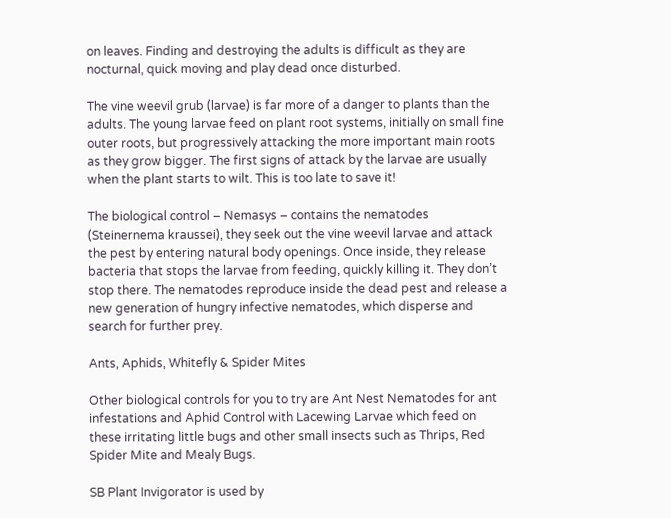on leaves. Finding and destroying the adults is difficult as they are nocturnal, quick moving and play dead once disturbed.

The vine weevil grub (larvae) is far more of a danger to plants than the adults. The young larvae feed on plant root systems, initially on small fine outer roots, but progressively attacking the more important main roots as they grow bigger. The first signs of attack by the larvae are usually when the plant starts to wilt. This is too late to save it!

The biological control – Nemasys – contains the nematodes (Steinernema kraussei), they seek out the vine weevil larvae and attack the pest by entering natural body openings. Once inside, they release bacteria that stops the larvae from feeding, quickly killing it. They don’t stop there. The nematodes reproduce inside the dead pest and release a new generation of hungry infective nematodes, which disperse and search for further prey.

Ants, Aphids, Whitefly & Spider Mites

Other biological controls for you to try are Ant Nest Nematodes for ant infestations and Aphid Control with Lacewing Larvae which feed on these irritating little bugs and other small insects such as Thrips, Red Spider Mite and Mealy Bugs.

SB Plant Invigorator is used by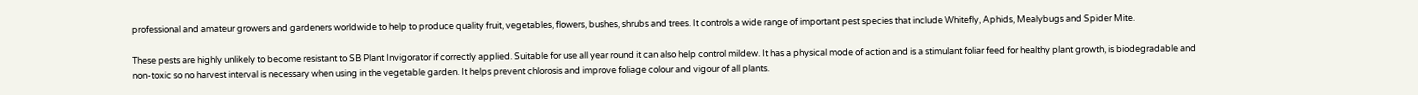professional and amateur growers and gardeners worldwide to help to produce quality fruit, vegetables, flowers, bushes, shrubs and trees. It controls a wide range of important pest species that include Whitefly, Aphids, Mealybugs and Spider Mite.

These pests are highly unlikely to become resistant to SB Plant Invigorator if correctly applied. Suitable for use all year round it can also help control mildew. It has a physical mode of action and is a stimulant foliar feed for healthy plant growth, is biodegradable and non-toxic so no harvest interval is necessary when using in the vegetable garden. It helps prevent chlorosis and improve foliage colour and vigour of all plants.